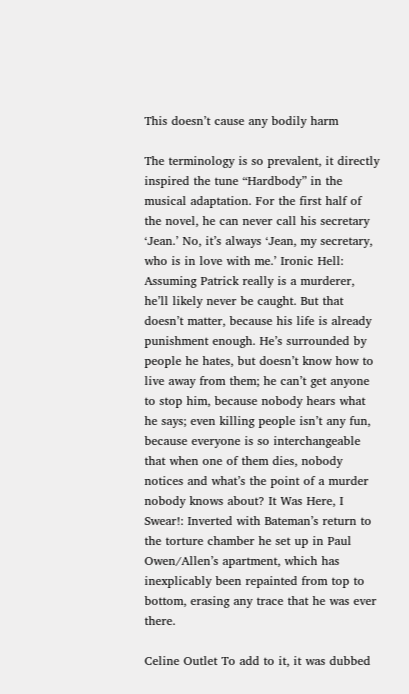This doesn’t cause any bodily harm

The terminology is so prevalent, it directly inspired the tune “Hardbody” in the musical adaptation. For the first half of the novel, he can never call his secretary ‘Jean.’ No, it’s always ‘Jean, my secretary, who is in love with me.’ Ironic Hell: Assuming Patrick really is a murderer, he’ll likely never be caught. But that doesn’t matter, because his life is already punishment enough. He’s surrounded by people he hates, but doesn’t know how to live away from them; he can’t get anyone to stop him, because nobody hears what he says; even killing people isn’t any fun, because everyone is so interchangeable that when one of them dies, nobody notices and what’s the point of a murder nobody knows about? It Was Here, I Swear!: Inverted with Bateman’s return to the torture chamber he set up in Paul Owen/Allen’s apartment, which has inexplicably been repainted from top to bottom, erasing any trace that he was ever there.

Celine Outlet To add to it, it was dubbed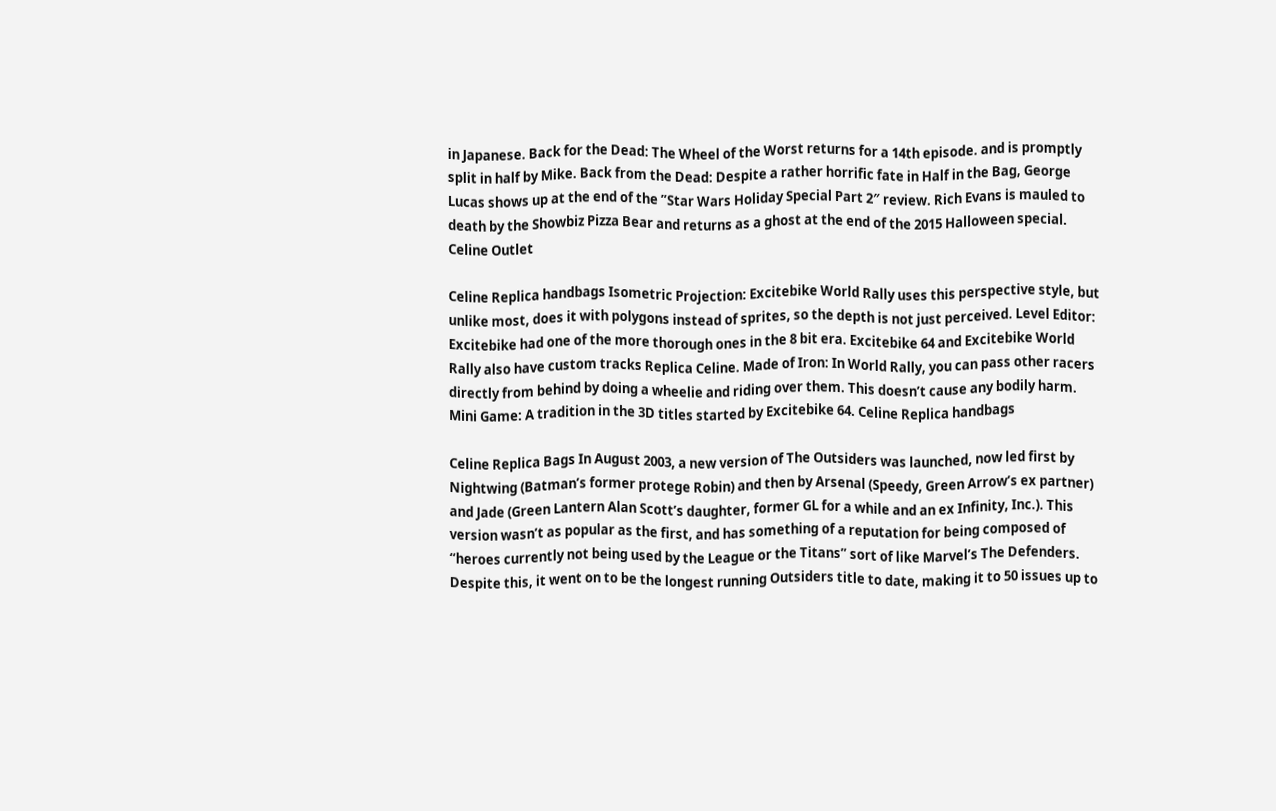in Japanese. Back for the Dead: The Wheel of the Worst returns for a 14th episode. and is promptly split in half by Mike. Back from the Dead: Despite a rather horrific fate in Half in the Bag, George Lucas shows up at the end of the ”Star Wars Holiday Special Part 2″ review. Rich Evans is mauled to death by the Showbiz Pizza Bear and returns as a ghost at the end of the 2015 Halloween special. Celine Outlet

Celine Replica handbags Isometric Projection: Excitebike World Rally uses this perspective style, but unlike most, does it with polygons instead of sprites, so the depth is not just perceived. Level Editor: Excitebike had one of the more thorough ones in the 8 bit era. Excitebike 64 and Excitebike World Rally also have custom tracks Replica Celine. Made of Iron: In World Rally, you can pass other racers directly from behind by doing a wheelie and riding over them. This doesn’t cause any bodily harm. Mini Game: A tradition in the 3D titles started by Excitebike 64. Celine Replica handbags

Celine Replica Bags In August 2003, a new version of The Outsiders was launched, now led first by Nightwing (Batman’s former protege Robin) and then by Arsenal (Speedy, Green Arrow’s ex partner) and Jade (Green Lantern Alan Scott’s daughter, former GL for a while and an ex Infinity, Inc.). This version wasn’t as popular as the first, and has something of a reputation for being composed of “heroes currently not being used by the League or the Titans” sort of like Marvel’s The Defenders. Despite this, it went on to be the longest running Outsiders title to date, making it to 50 issues up to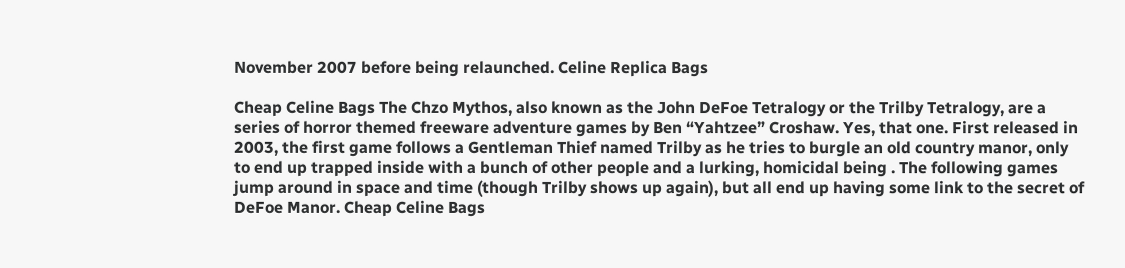November 2007 before being relaunched. Celine Replica Bags

Cheap Celine Bags The Chzo Mythos, also known as the John DeFoe Tetralogy or the Trilby Tetralogy, are a series of horror themed freeware adventure games by Ben “Yahtzee” Croshaw. Yes, that one. First released in 2003, the first game follows a Gentleman Thief named Trilby as he tries to burgle an old country manor, only to end up trapped inside with a bunch of other people and a lurking, homicidal being . The following games jump around in space and time (though Trilby shows up again), but all end up having some link to the secret of DeFoe Manor. Cheap Celine Bags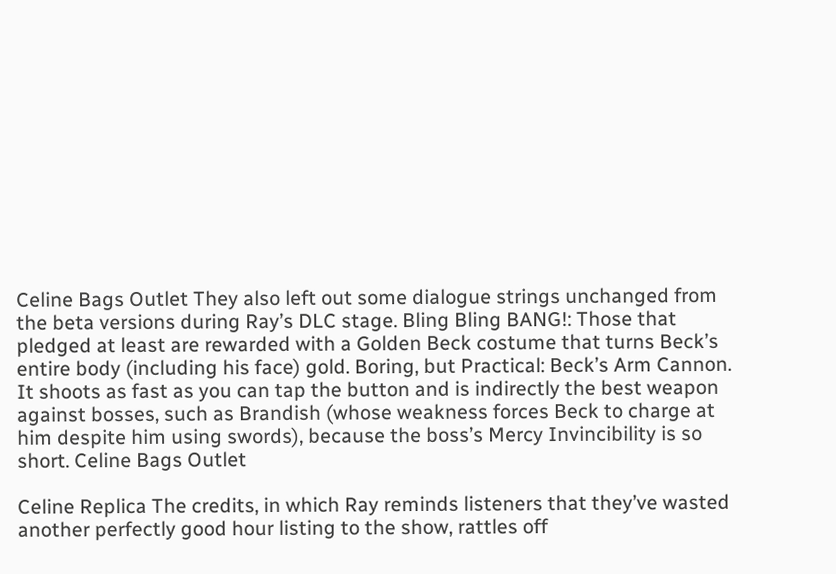Celine Bags Outlet They also left out some dialogue strings unchanged from the beta versions during Ray’s DLC stage. Bling Bling BANG!: Those that pledged at least are rewarded with a Golden Beck costume that turns Beck’s entire body (including his face) gold. Boring, but Practical: Beck’s Arm Cannon. It shoots as fast as you can tap the button and is indirectly the best weapon against bosses, such as Brandish (whose weakness forces Beck to charge at him despite him using swords), because the boss’s Mercy Invincibility is so short. Celine Bags Outlet

Celine Replica The credits, in which Ray reminds listeners that they’ve wasted another perfectly good hour listing to the show, rattles off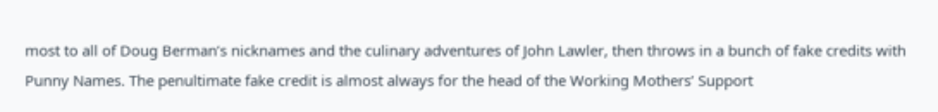most to all of Doug Berman’s nicknames and the culinary adventures of John Lawler, then throws in a bunch of fake credits with Punny Names. The penultimate fake credit is almost always for the head of the Working Mothers’ Support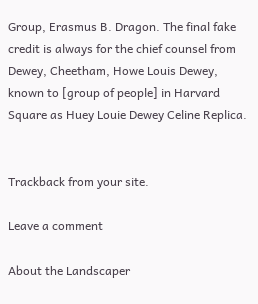Group, Erasmus B. Dragon. The final fake credit is always for the chief counsel from Dewey, Cheetham, Howe Louis Dewey, known to [group of people] in Harvard Square as Huey Louie Dewey Celine Replica.


Trackback from your site.

Leave a comment

About the Landscaper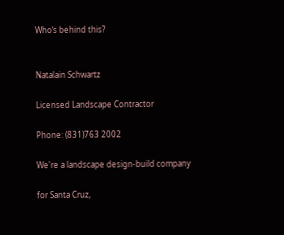Who‘s behind this?


Natalain Schwartz

Licensed Landscape Contractor

Phone: (831)763 2002

We're a landscape design-build company

for Santa Cruz,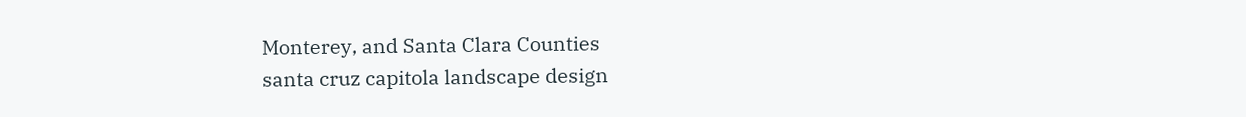Monterey, and Santa Clara Counties
santa cruz capitola landscape design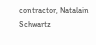contractor, Natalain Schwartz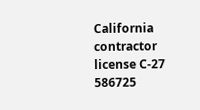California contractor license C-27 586725